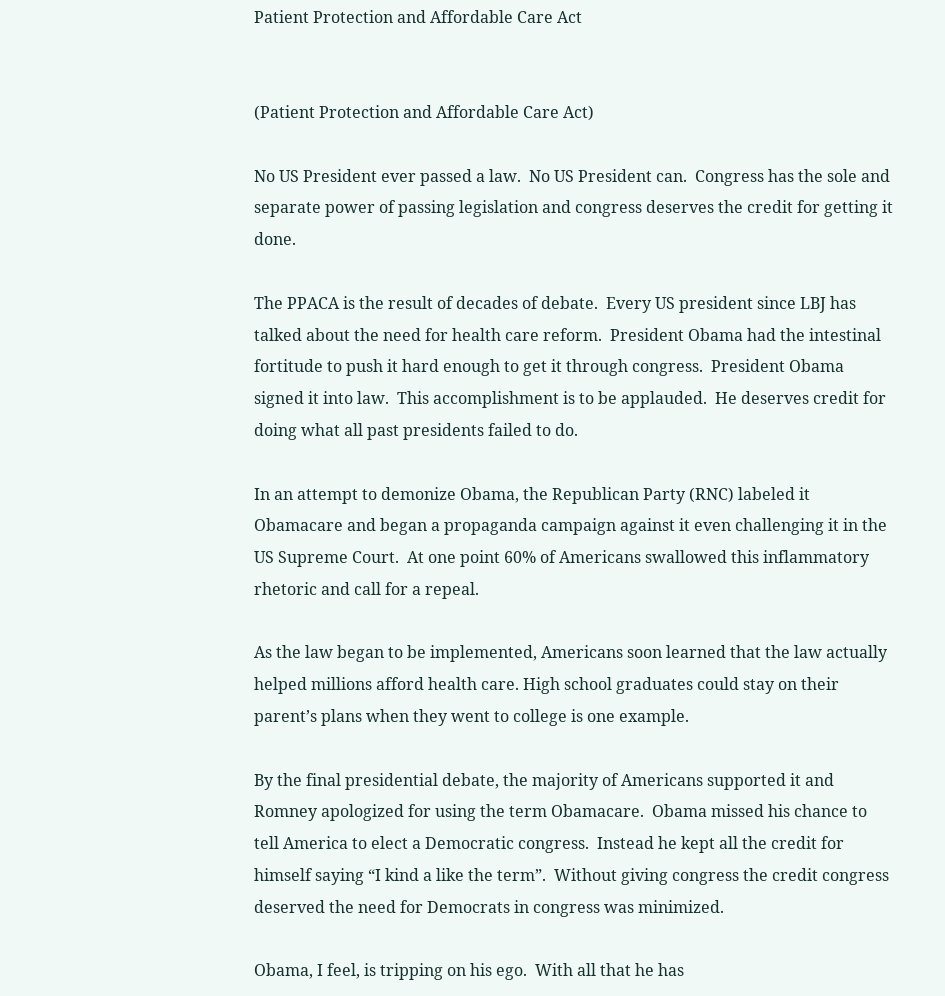Patient Protection and Affordable Care Act


(Patient Protection and Affordable Care Act)

No US President ever passed a law.  No US President can.  Congress has the sole and separate power of passing legislation and congress deserves the credit for getting it done.

The PPACA is the result of decades of debate.  Every US president since LBJ has talked about the need for health care reform.  President Obama had the intestinal fortitude to push it hard enough to get it through congress.  President Obama signed it into law.  This accomplishment is to be applauded.  He deserves credit for doing what all past presidents failed to do.

In an attempt to demonize Obama, the Republican Party (RNC) labeled it Obamacare and began a propaganda campaign against it even challenging it in the US Supreme Court.  At one point 60% of Americans swallowed this inflammatory rhetoric and call for a repeal.

As the law began to be implemented, Americans soon learned that the law actually helped millions afford health care. High school graduates could stay on their parent’s plans when they went to college is one example.

By the final presidential debate, the majority of Americans supported it and Romney apologized for using the term Obamacare.  Obama missed his chance to tell America to elect a Democratic congress.  Instead he kept all the credit for himself saying “I kind a like the term”.  Without giving congress the credit congress deserved the need for Democrats in congress was minimized.

Obama, I feel, is tripping on his ego.  With all that he has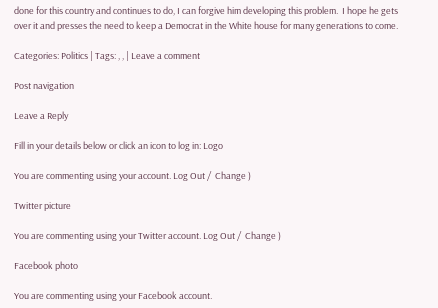done for this country and continues to do, I can forgive him developing this problem.  I hope he gets over it and presses the need to keep a Democrat in the White house for many generations to come.

Categories: Politics | Tags: , , | Leave a comment

Post navigation

Leave a Reply

Fill in your details below or click an icon to log in: Logo

You are commenting using your account. Log Out /  Change )

Twitter picture

You are commenting using your Twitter account. Log Out /  Change )

Facebook photo

You are commenting using your Facebook account.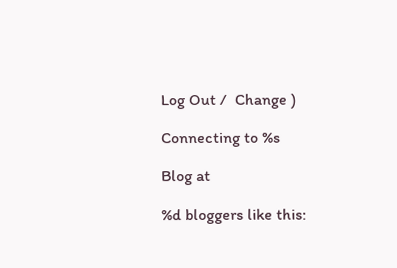Log Out /  Change )

Connecting to %s

Blog at

%d bloggers like this: